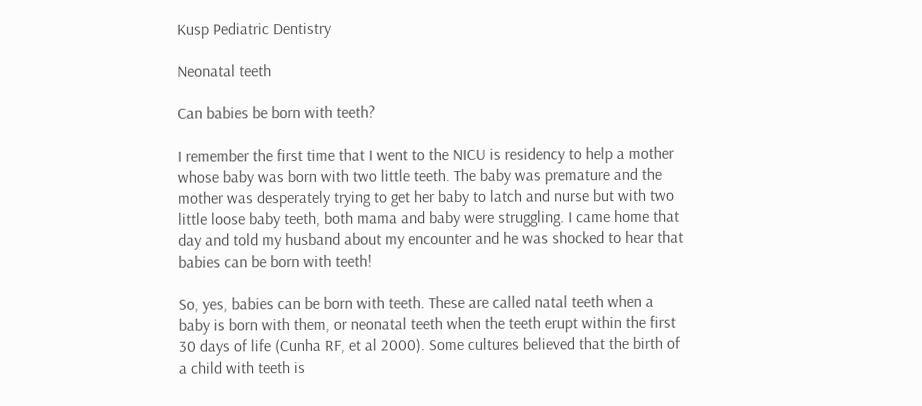Kusp Pediatric Dentistry

Neonatal teeth

Can babies be born with teeth?

I remember the first time that I went to the NICU is residency to help a mother whose baby was born with two little teeth. The baby was premature and the mother was desperately trying to get her baby to latch and nurse but with two little loose baby teeth, both mama and baby were struggling. I came home that day and told my husband about my encounter and he was shocked to hear that babies can be born with teeth!

So, yes, babies can be born with teeth. These are called natal teeth when a baby is born with them, or neonatal teeth when the teeth erupt within the first 30 days of life (Cunha RF, et al 2000). Some cultures believed that the birth of a child with teeth is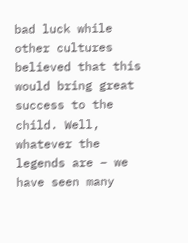bad luck while other cultures believed that this would bring great success to the child. Well, whatever the legends are – we have seen many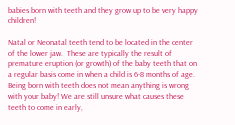babies born with teeth and they grow up to be very happy children!

Natal or Neonatal teeth tend to be located in the center of the lower jaw.  These are typically the result of premature eruption (or growth) of the baby teeth that on a regular basis come in when a child is 6-8 months of age. Being born with teeth does not mean anything is wrong with your baby! We are still unsure what causes these teeth to come in early,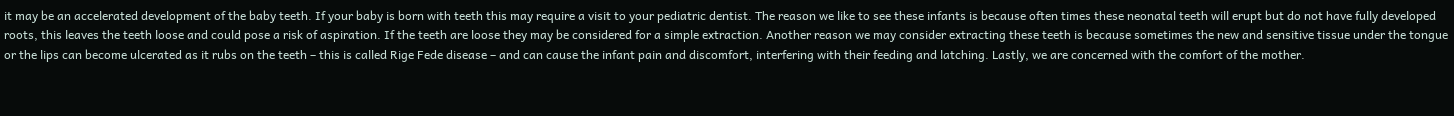it may be an accelerated development of the baby teeth. If your baby is born with teeth this may require a visit to your pediatric dentist. The reason we like to see these infants is because often times these neonatal teeth will erupt but do not have fully developed roots, this leaves the teeth loose and could pose a risk of aspiration. If the teeth are loose they may be considered for a simple extraction. Another reason we may consider extracting these teeth is because sometimes the new and sensitive tissue under the tongue or the lips can become ulcerated as it rubs on the teeth – this is called Rige Fede disease – and can cause the infant pain and discomfort, interfering with their feeding and latching. Lastly, we are concerned with the comfort of the mother.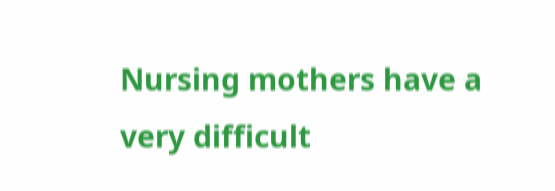Nursing mothers have a very difficult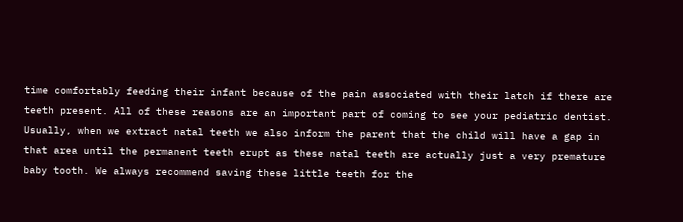time comfortably feeding their infant because of the pain associated with their latch if there are teeth present. All of these reasons are an important part of coming to see your pediatric dentist. Usually, when we extract natal teeth we also inform the parent that the child will have a gap in that area until the permanent teeth erupt as these natal teeth are actually just a very premature baby tooth. We always recommend saving these little teeth for the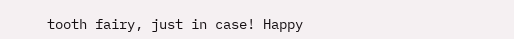tooth fairy, just in case! Happy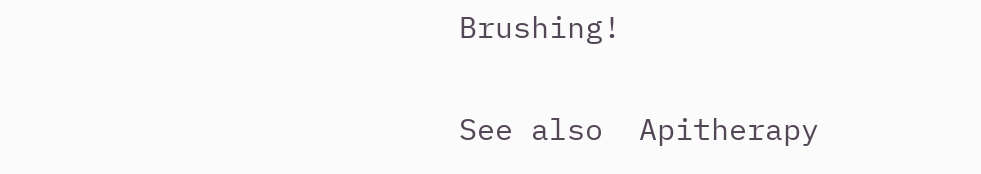Brushing!

See also  Apitherapy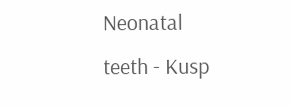Neonatal teeth - Kusp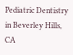Pediatric Dentistry in Beverley Hills, CA